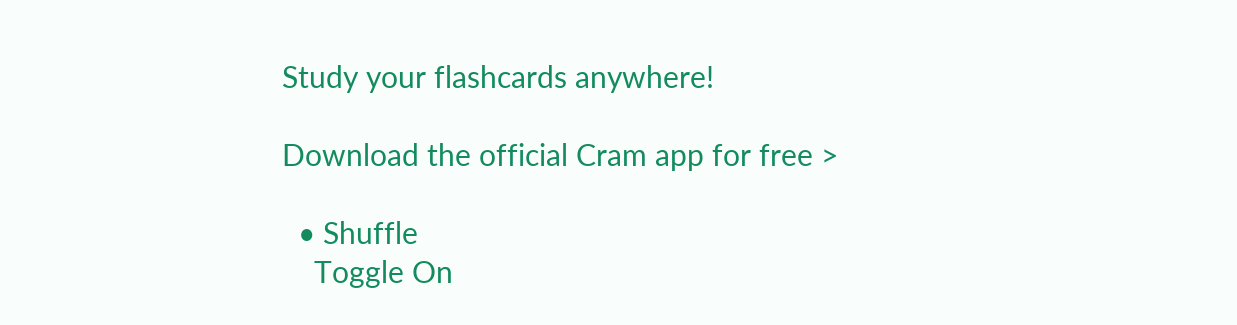Study your flashcards anywhere!

Download the official Cram app for free >

  • Shuffle
    Toggle On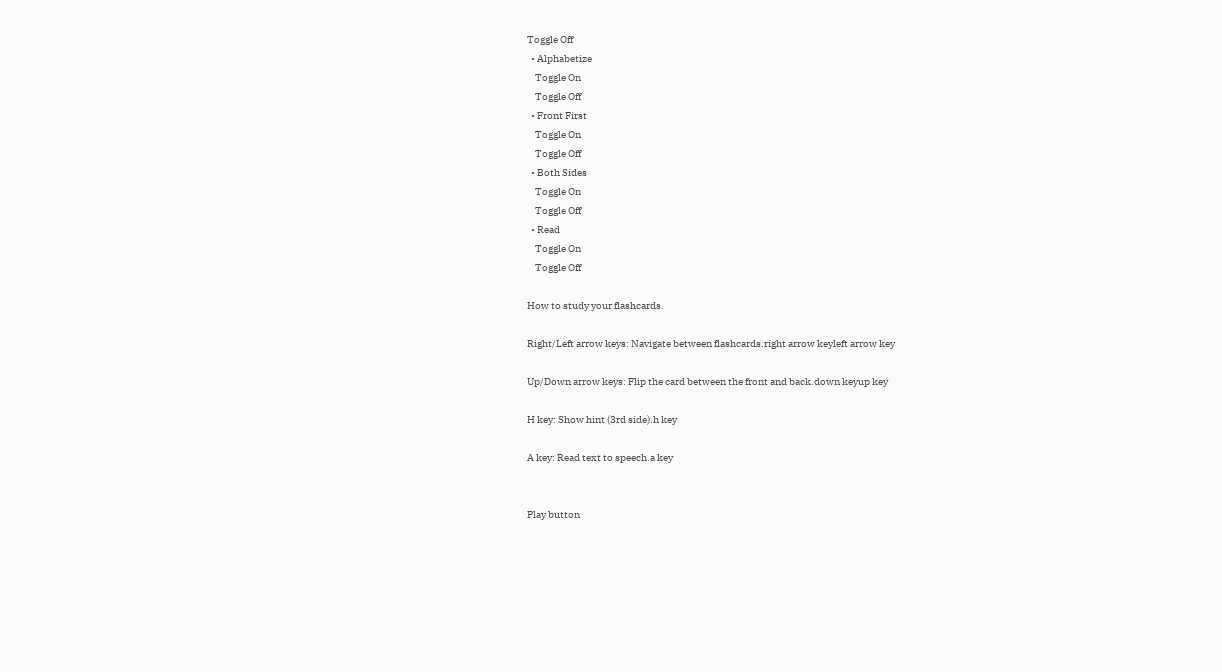Toggle Off
  • Alphabetize
    Toggle On
    Toggle Off
  • Front First
    Toggle On
    Toggle Off
  • Both Sides
    Toggle On
    Toggle Off
  • Read
    Toggle On
    Toggle Off

How to study your flashcards.

Right/Left arrow keys: Navigate between flashcards.right arrow keyleft arrow key

Up/Down arrow keys: Flip the card between the front and back.down keyup key

H key: Show hint (3rd side).h key

A key: Read text to speech.a key


Play button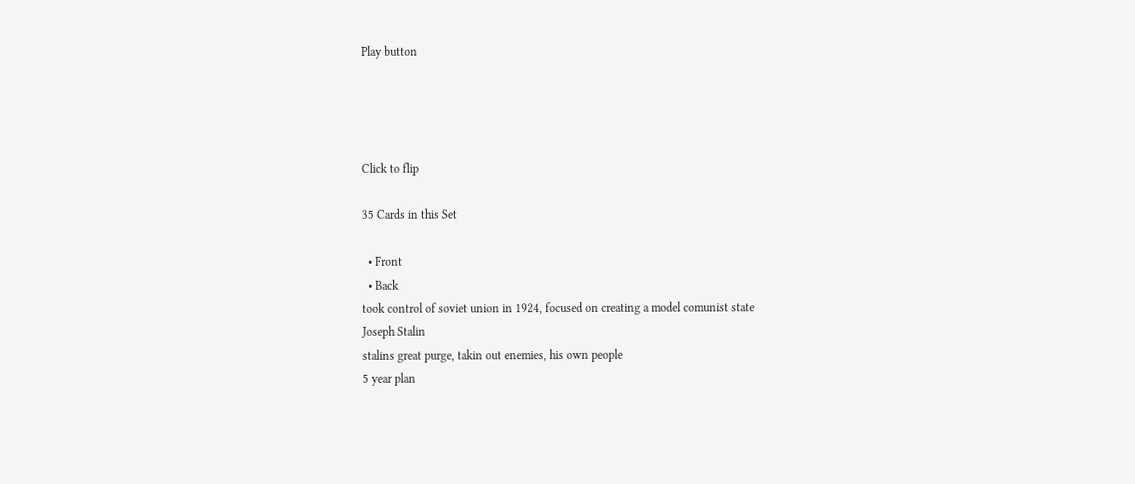Play button




Click to flip

35 Cards in this Set

  • Front
  • Back
took control of soviet union in 1924, focused on creating a model comunist state
Joseph Stalin
stalins great purge, takin out enemies, his own people
5 year plan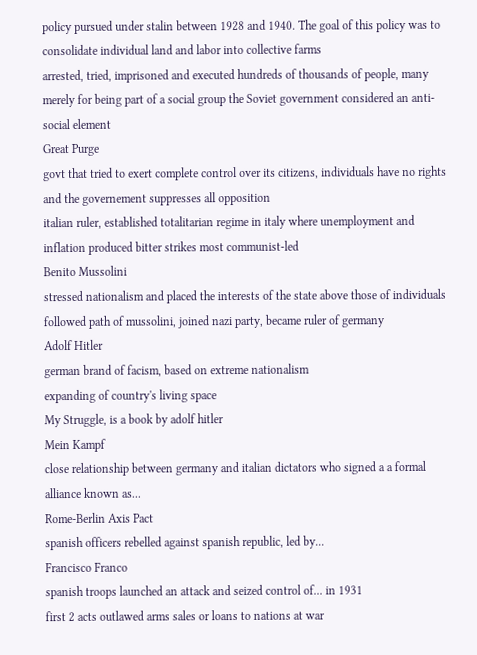policy pursued under stalin between 1928 and 1940. The goal of this policy was to consolidate individual land and labor into collective farms
arrested, tried, imprisoned and executed hundreds of thousands of people, many merely for being part of a social group the Soviet government considered an anti-social element
Great Purge
govt that tried to exert complete control over its citizens, individuals have no rights and the governement suppresses all opposition
italian ruler, established totalitarian regime in italy where unemployment and inflation produced bitter strikes most communist-led
Benito Mussolini
stressed nationalism and placed the interests of the state above those of individuals
followed path of mussolini, joined nazi party, became ruler of germany
Adolf Hitler
german brand of facism, based on extreme nationalism
expanding of country's living space
My Struggle, is a book by adolf hitler
Mein Kampf
close relationship between germany and italian dictators who signed a a formal alliance known as...
Rome-Berlin Axis Pact
spanish officers rebelled against spanish republic, led by...
Francisco Franco
spanish troops launched an attack and seized control of... in 1931
first 2 acts outlawed arms sales or loans to nations at war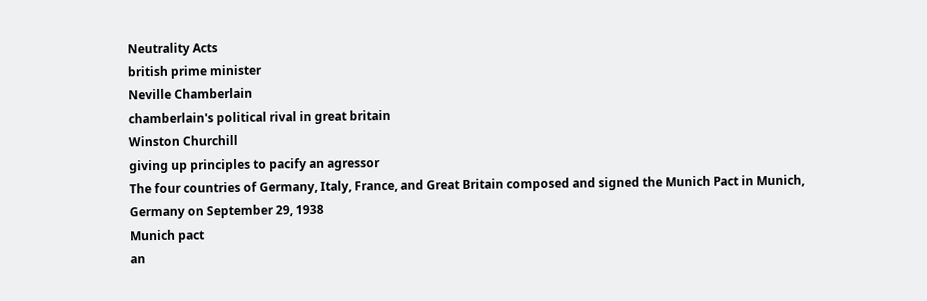Neutrality Acts
british prime minister
Neville Chamberlain
chamberlain's political rival in great britain
Winston Churchill
giving up principles to pacify an agressor
The four countries of Germany, Italy, France, and Great Britain composed and signed the Munich Pact in Munich, Germany on September 29, 1938
Munich pact
an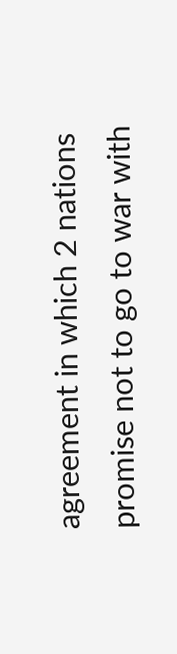agreement in which 2 nations promise not to go to war with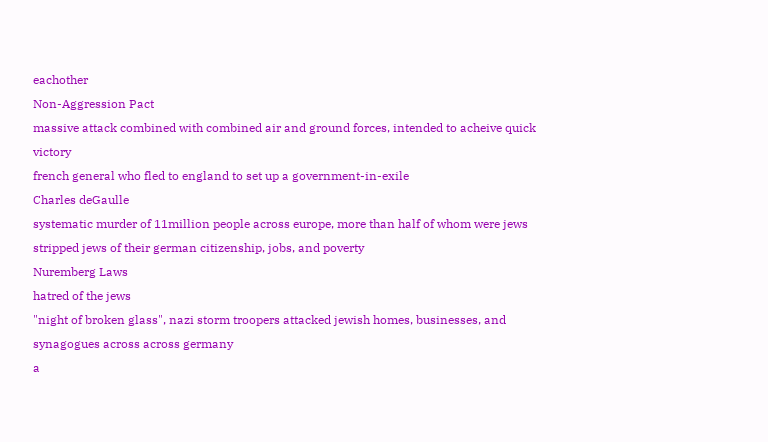eachother
Non-Aggression Pact
massive attack combined with combined air and ground forces, intended to acheive quick victory
french general who fled to england to set up a government-in-exile
Charles deGaulle
systematic murder of 11million people across europe, more than half of whom were jews
stripped jews of their german citizenship, jobs, and poverty
Nuremberg Laws
hatred of the jews
"night of broken glass", nazi storm troopers attacked jewish homes, businesses, and synagogues across across germany
a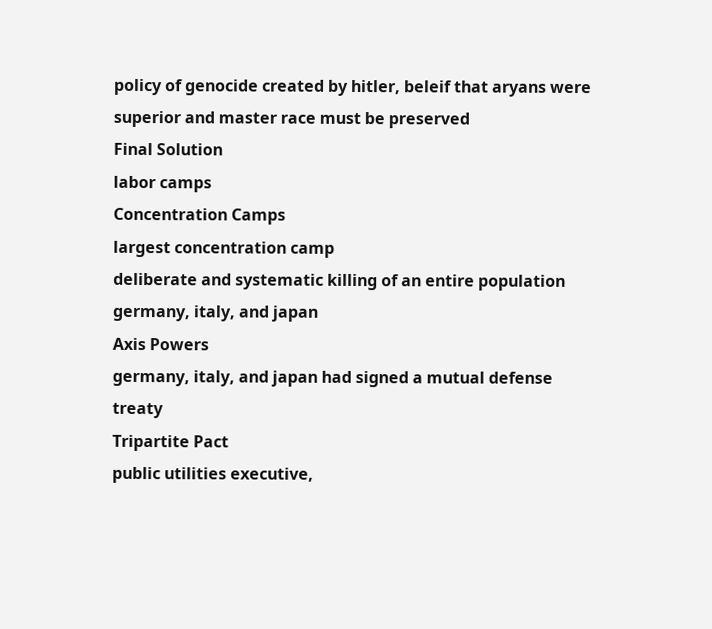policy of genocide created by hitler, beleif that aryans were superior and master race must be preserved
Final Solution
labor camps
Concentration Camps
largest concentration camp
deliberate and systematic killing of an entire population
germany, italy, and japan
Axis Powers
germany, italy, and japan had signed a mutual defense treaty
Tripartite Pact
public utilities executive,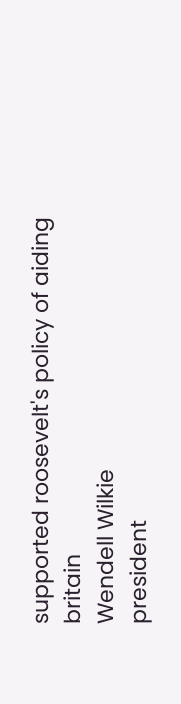supported roosevelt's policy of aiding britain
Wendell Wilkie
president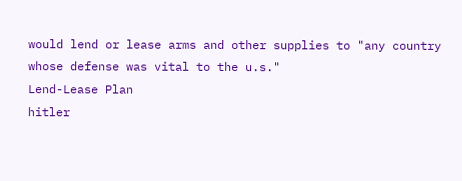would lend or lease arms and other supplies to "any country whose defense was vital to the u.s."
Lend-Lease Plan
hitler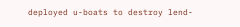deployed u-boats to destroy lend-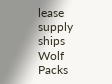lease supply ships
Wolf Packs